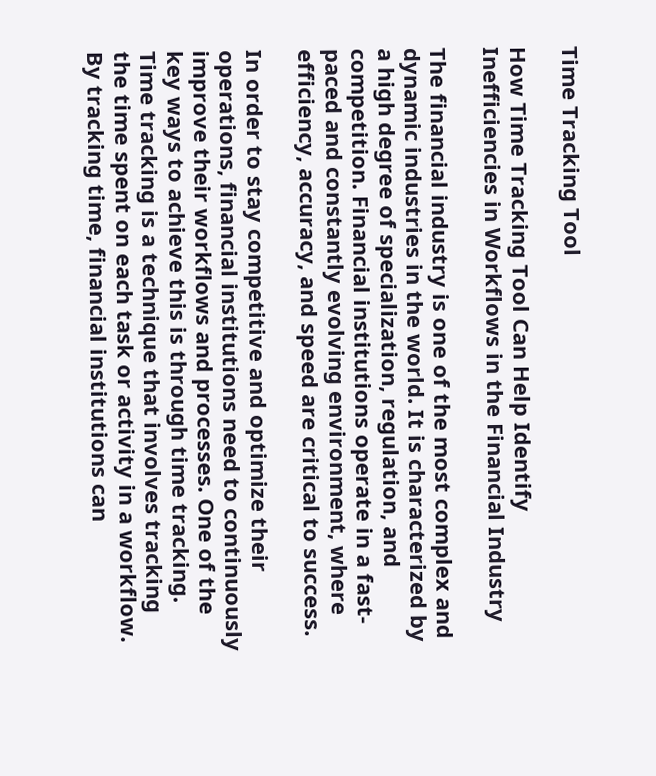Time Tracking Tool

How Time Tracking Tool Can Help Identify Inefficiencies in Workflows in the Financial Industry

The financial industry is one of the most complex and dynamic industries in the world. It is characterized by a high degree of specialization, regulation, and competition. Financial institutions operate in a fast-paced and constantly evolving environment, where efficiency, accuracy, and speed are critical to success.

In order to stay competitive and optimize their operations, financial institutions need to continuously improve their workflows and processes. One of the key ways to achieve this is through time tracking. Time tracking is a technique that involves tracking the time spent on each task or activity in a workflow. By tracking time, financial institutions can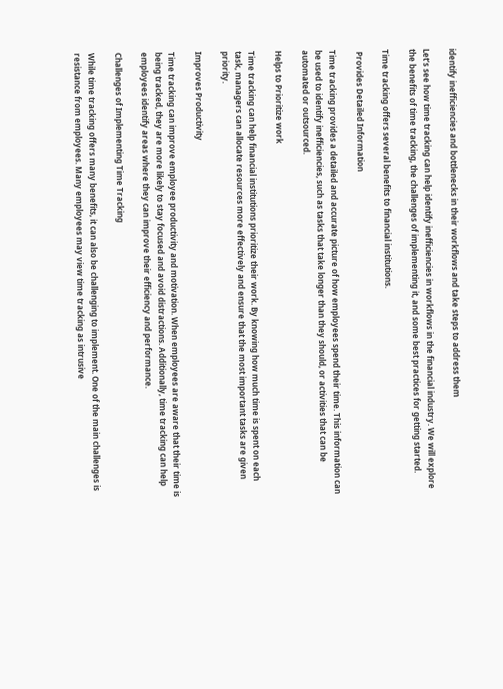identify inefficiencies and bottlenecks in their workflows and take steps to address them

Let’s see how time tracking can help identify inefficiencies in workflows in the financial industry. We will explore the benefits of time tracking, the challenges of implementing it, and some best practices for getting started.

Time tracking offers several benefits to financial institutions.

 Provides Detailed Information

Time tracking provides a detailed and accurate picture of how employees spend their time. This information can be used to identify inefficiencies, such as tasks that take longer than they should, or activities that can be automated or outsourced.

Helps to Prioritize work

Time tracking can help financial institutions prioritize their work. By knowing how much time is spent on each task, managers can allocate resources more effectively and ensure that the most important tasks are given priority.

Improves Productivity

Time tracking can improve employee productivity and motivation. When employees are aware that their time is being tracked, they are more likely to stay focused and avoid distractions. Additionally, time tracking can help employees identify areas where they can improve their efficiency and performance.

Challenges of Implementing Time Tracking

While time tracking offers many benefits, it can also be challenging to implement. One of the main challenges is resistance from employees. Many employees may view time tracking as intrusive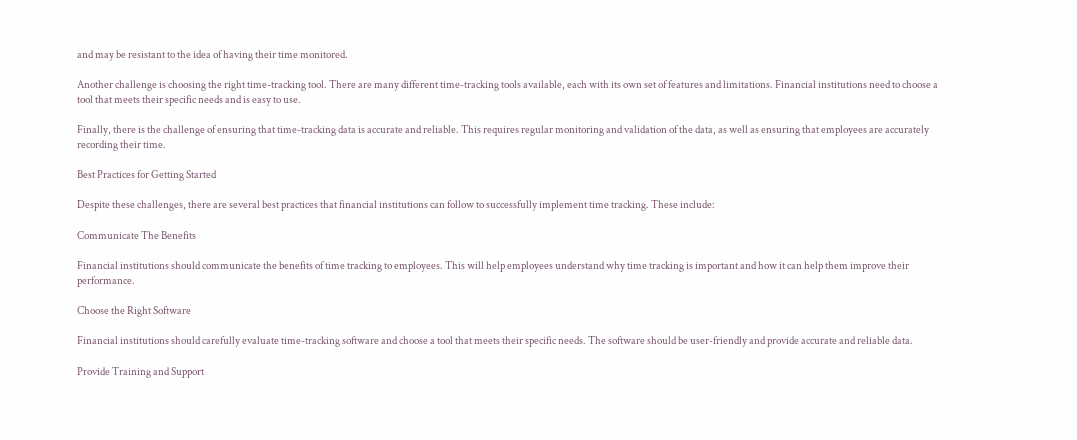and may be resistant to the idea of having their time monitored.

Another challenge is choosing the right time-tracking tool. There are many different time-tracking tools available, each with its own set of features and limitations. Financial institutions need to choose a tool that meets their specific needs and is easy to use.

Finally, there is the challenge of ensuring that time-tracking data is accurate and reliable. This requires regular monitoring and validation of the data, as well as ensuring that employees are accurately recording their time.

Best Practices for Getting Started

Despite these challenges, there are several best practices that financial institutions can follow to successfully implement time tracking. These include:

Communicate The Benefits

Financial institutions should communicate the benefits of time tracking to employees. This will help employees understand why time tracking is important and how it can help them improve their performance.

Choose the Right Software

Financial institutions should carefully evaluate time-tracking software and choose a tool that meets their specific needs. The software should be user-friendly and provide accurate and reliable data.

Provide Training and Support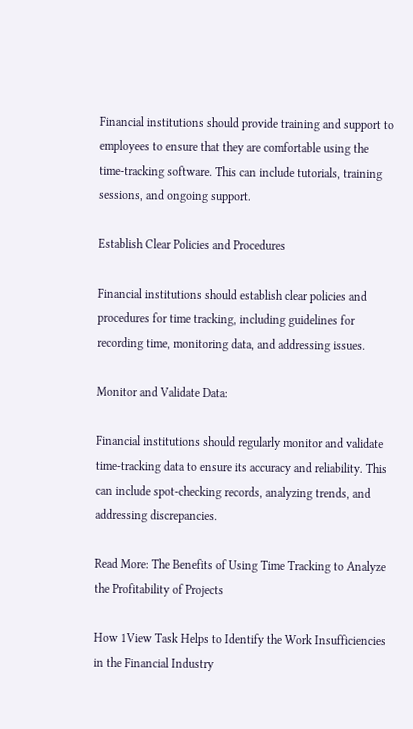Financial institutions should provide training and support to employees to ensure that they are comfortable using the time-tracking software. This can include tutorials, training sessions, and ongoing support.

Establish Clear Policies and Procedures

Financial institutions should establish clear policies and procedures for time tracking, including guidelines for recording time, monitoring data, and addressing issues.

Monitor and Validate Data:

Financial institutions should regularly monitor and validate time-tracking data to ensure its accuracy and reliability. This can include spot-checking records, analyzing trends, and addressing discrepancies.

Read More: The Benefits of Using Time Tracking to Analyze the Profitability of Projects

How 1View Task Helps to Identify the Work Insufficiencies in the Financial Industry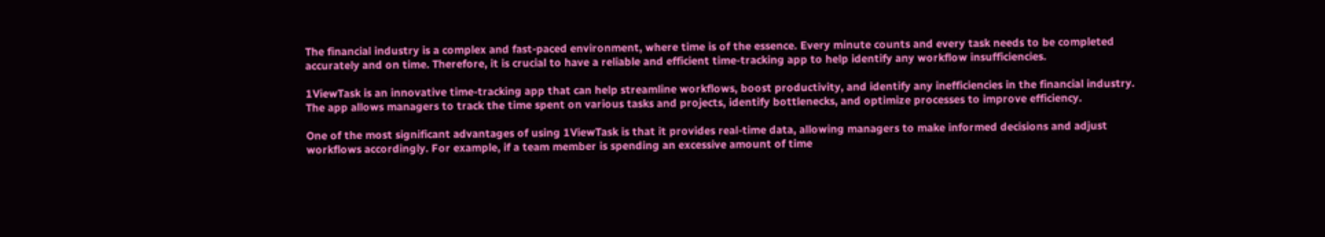The financial industry is a complex and fast-paced environment, where time is of the essence. Every minute counts and every task needs to be completed accurately and on time. Therefore, it is crucial to have a reliable and efficient time-tracking app to help identify any workflow insufficiencies.

1ViewTask is an innovative time-tracking app that can help streamline workflows, boost productivity, and identify any inefficiencies in the financial industry. The app allows managers to track the time spent on various tasks and projects, identify bottlenecks, and optimize processes to improve efficiency.

One of the most significant advantages of using 1ViewTask is that it provides real-time data, allowing managers to make informed decisions and adjust workflows accordingly. For example, if a team member is spending an excessive amount of time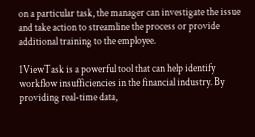on a particular task, the manager can investigate the issue and take action to streamline the process or provide additional training to the employee.

1ViewTask is a powerful tool that can help identify workflow insufficiencies in the financial industry. By providing real-time data,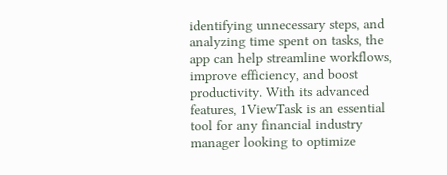identifying unnecessary steps, and analyzing time spent on tasks, the app can help streamline workflows, improve efficiency, and boost productivity. With its advanced features, 1ViewTask is an essential tool for any financial industry manager looking to optimize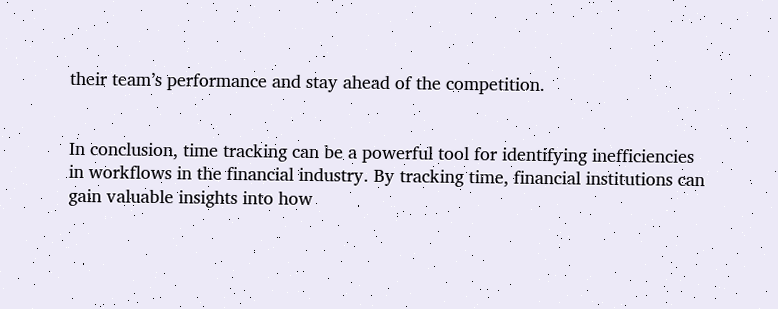their team’s performance and stay ahead of the competition.


In conclusion, time tracking can be a powerful tool for identifying inefficiencies in workflows in the financial industry. By tracking time, financial institutions can gain valuable insights into how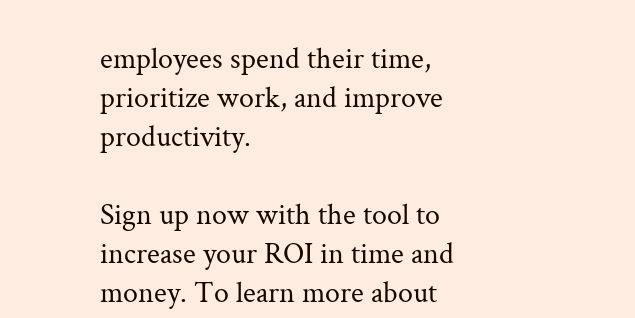employees spend their time, prioritize work, and improve productivity.

Sign up now with the tool to increase your ROI in time and money. To learn more about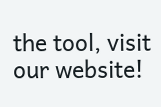the tool, visit our website!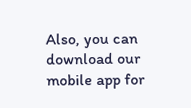Also, you can download our mobile app for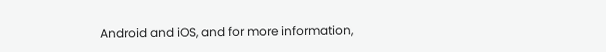Android and iOS, and for more information,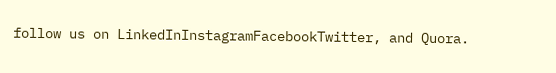follow us on LinkedInInstagramFacebookTwitter, and Quora.